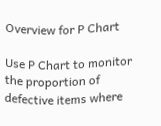Overview for P Chart

Use P Chart to monitor the proportion of defective items where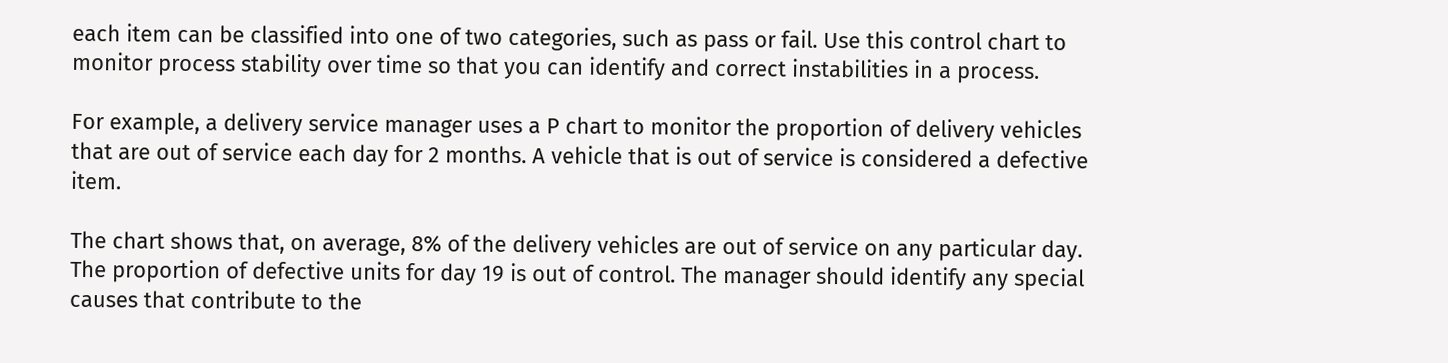each item can be classified into one of two categories, such as pass or fail. Use this control chart to monitor process stability over time so that you can identify and correct instabilities in a process.

For example, a delivery service manager uses a P chart to monitor the proportion of delivery vehicles that are out of service each day for 2 months. A vehicle that is out of service is considered a defective item.

The chart shows that, on average, 8% of the delivery vehicles are out of service on any particular day. The proportion of defective units for day 19 is out of control. The manager should identify any special causes that contribute to the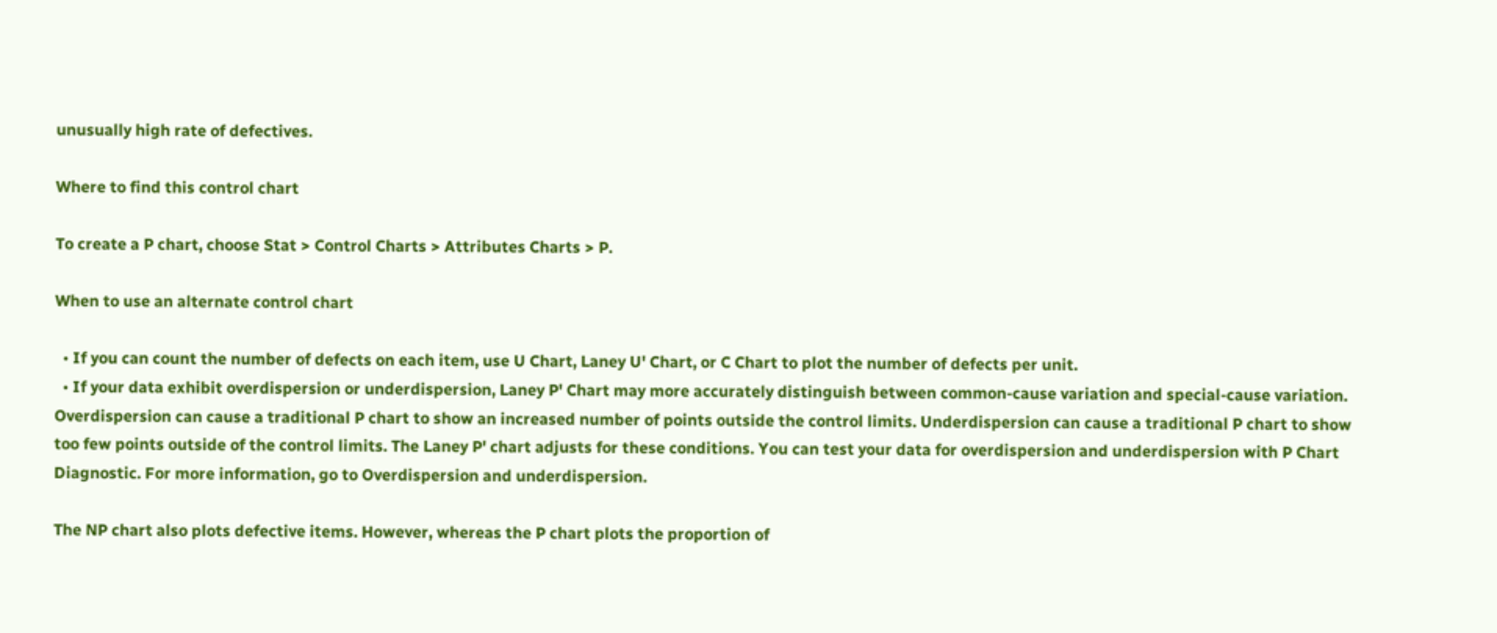unusually high rate of defectives.

Where to find this control chart

To create a P chart, choose Stat > Control Charts > Attributes Charts > P.

When to use an alternate control chart

  • If you can count the number of defects on each item, use U Chart, Laney U' Chart, or C Chart to plot the number of defects per unit.
  • If your data exhibit overdispersion or underdispersion, Laney P' Chart may more accurately distinguish between common-cause variation and special-cause variation. Overdispersion can cause a traditional P chart to show an increased number of points outside the control limits. Underdispersion can cause a traditional P chart to show too few points outside of the control limits. The Laney P' chart adjusts for these conditions. You can test your data for overdispersion and underdispersion with P Chart Diagnostic. For more information, go to Overdispersion and underdispersion.

The NP chart also plots defective items. However, whereas the P chart plots the proportion of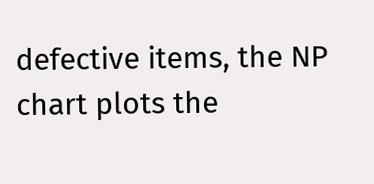defective items, the NP chart plots the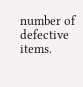number of defective items.